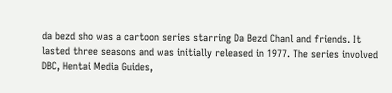da bezd sho was a cartoon series starring Da Bezd Chanl and friends. It lasted three seasons and was initially released in 1977. The series involved DBC, Hentai Media Guides,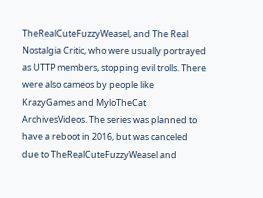TheRealCuteFuzzyWeasel, and The Real Nostalgia Critic, who were usually portrayed as UTTP members, stopping evil trolls. There were also cameos by people like KrazyGames and MyloTheCat ArchivesVideos. The series was planned to have a reboot in 2016, but was canceled due to TheRealCuteFuzzyWeasel and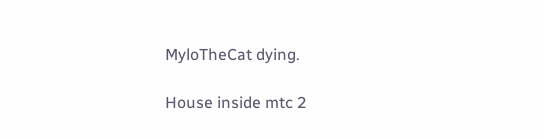MyloTheCat dying.

House inside mtc 2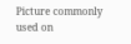Picture commonly used on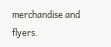merchandise and flyers.